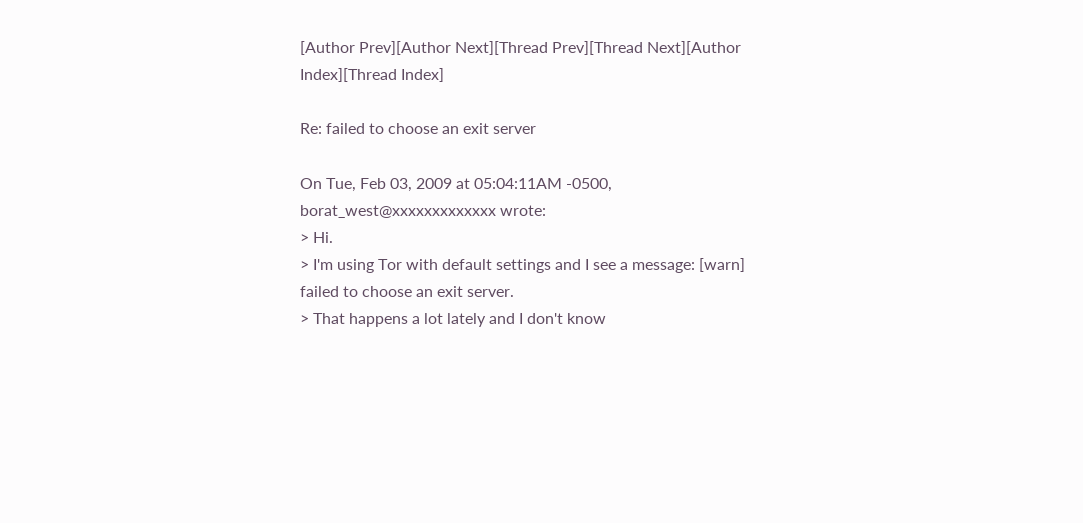[Author Prev][Author Next][Thread Prev][Thread Next][Author Index][Thread Index]

Re: failed to choose an exit server

On Tue, Feb 03, 2009 at 05:04:11AM -0500, borat_west@xxxxxxxxxxxxx wrote:
> Hi.
> I'm using Tor with default settings and I see a message: [warn] failed to choose an exit server.
> That happens a lot lately and I don't know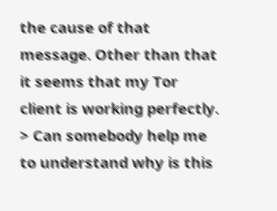the cause of that message. Other than that it seems that my Tor client is working perfectly.
> Can somebody help me to understand why is this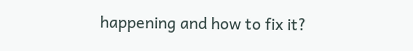happening and how to fix it?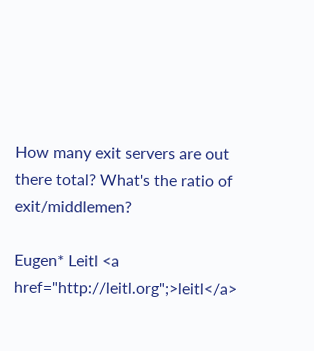How many exit servers are out there total? What's the ratio of exit/middlemen?

Eugen* Leitl <a href="http://leitl.org";>leitl</a>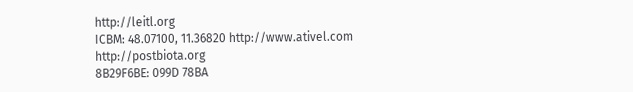http://leitl.org
ICBM: 48.07100, 11.36820 http://www.ativel.com http://postbiota.org
8B29F6BE: 099D 78BA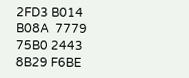2FD3 B014 B08A  7779 75B0 2443 8B29 F6BE